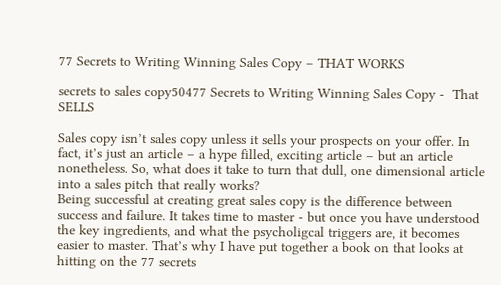77 Secrets to Writing Winning Sales Copy – THAT WORKS

secrets to sales copy50477 Secrets to Writing Winning Sales Copy -  That SELLS

Sales copy isn’t sales copy unless it sells your prospects on your offer. In fact, it’s just an article – a hype filled, exciting article – but an article nonetheless. So, what does it take to turn that dull, one dimensional article into a sales pitch that really works?
Being successful at creating great sales copy is the difference between success and failure. It takes time to master - but once you have understood the key ingredients, and what the psycholigcal triggers are, it becomes easier to master. That’s why I have put together a book on that looks at hitting on the 77 secrets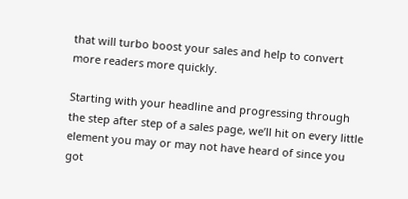that will turbo boost your sales and help to convert more readers more quickly.

Starting with your headline and progressing through the step after step of a sales page, we’ll hit on every little element you may or may not have heard of since you got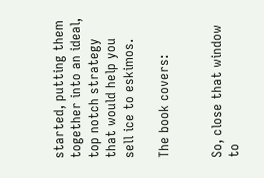started, putting them together into an ideal, top notch strategy that would help you sell ice to eskimos.

The book covers:


So, close that window to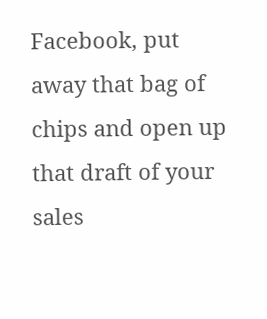Facebook, put away that bag of chips and open up that draft of your sales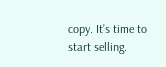copy. It’s time to start selling.